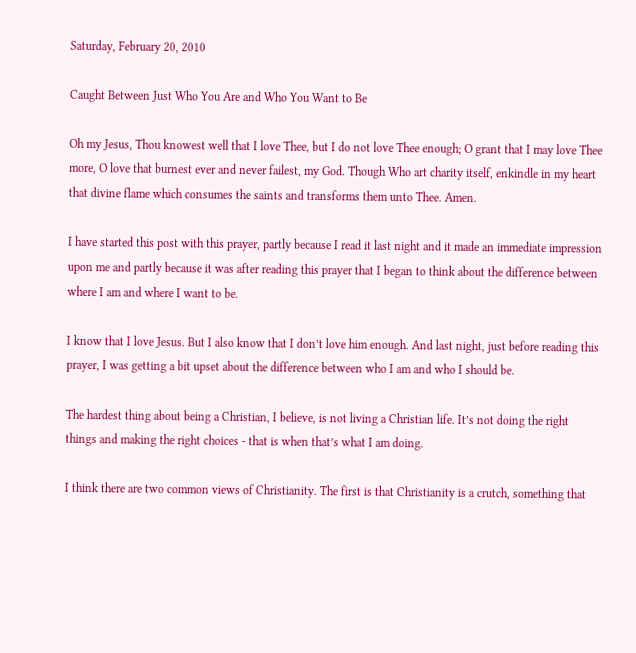Saturday, February 20, 2010

Caught Between Just Who You Are and Who You Want to Be

Oh my Jesus, Thou knowest well that I love Thee, but I do not love Thee enough; O grant that I may love Thee more, O love that burnest ever and never failest, my God. Though Who art charity itself, enkindle in my heart that divine flame which consumes the saints and transforms them unto Thee. Amen.

I have started this post with this prayer, partly because I read it last night and it made an immediate impression upon me and partly because it was after reading this prayer that I began to think about the difference between where I am and where I want to be.

I know that I love Jesus. But I also know that I don’t love him enough. And last night, just before reading this prayer, I was getting a bit upset about the difference between who I am and who I should be.

The hardest thing about being a Christian, I believe, is not living a Christian life. It’s not doing the right things and making the right choices - that is when that’s what I am doing.

I think there are two common views of Christianity. The first is that Christianity is a crutch, something that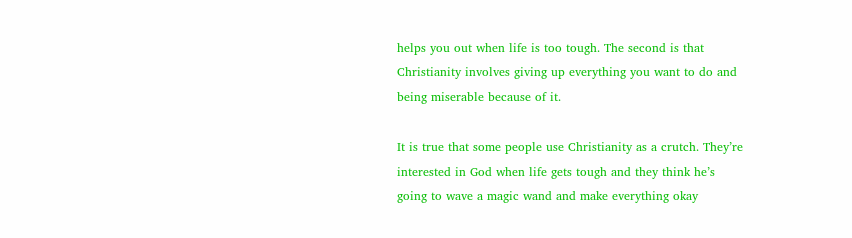helps you out when life is too tough. The second is that Christianity involves giving up everything you want to do and being miserable because of it.

It is true that some people use Christianity as a crutch. They’re interested in God when life gets tough and they think he’s going to wave a magic wand and make everything okay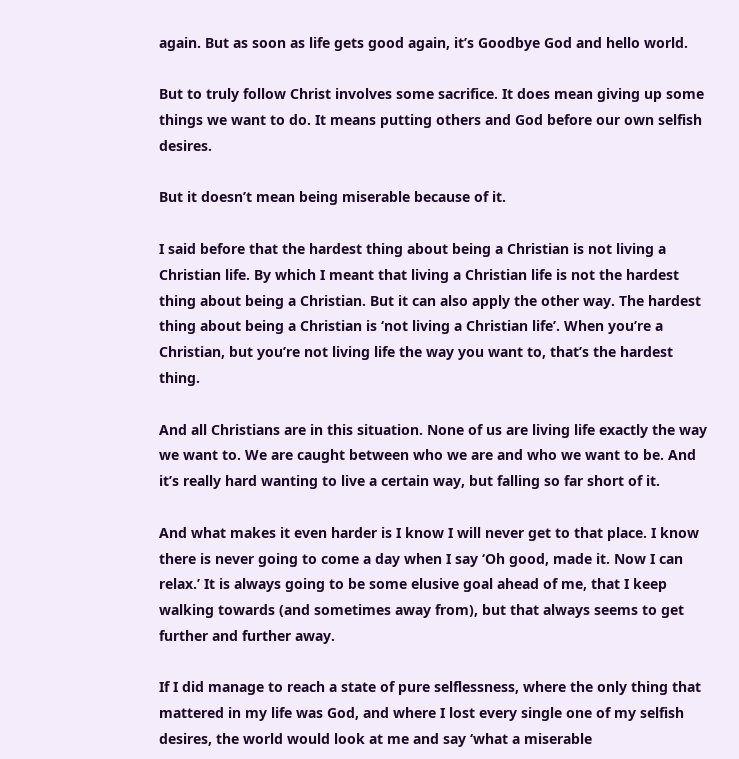again. But as soon as life gets good again, it’s Goodbye God and hello world.

But to truly follow Christ involves some sacrifice. It does mean giving up some things we want to do. It means putting others and God before our own selfish desires.

But it doesn’t mean being miserable because of it.

I said before that the hardest thing about being a Christian is not living a Christian life. By which I meant that living a Christian life is not the hardest thing about being a Christian. But it can also apply the other way. The hardest thing about being a Christian is ‘not living a Christian life’. When you’re a Christian, but you’re not living life the way you want to, that’s the hardest thing.

And all Christians are in this situation. None of us are living life exactly the way we want to. We are caught between who we are and who we want to be. And it’s really hard wanting to live a certain way, but falling so far short of it.

And what makes it even harder is I know I will never get to that place. I know there is never going to come a day when I say ‘Oh good, made it. Now I can relax.’ It is always going to be some elusive goal ahead of me, that I keep walking towards (and sometimes away from), but that always seems to get further and further away.

If I did manage to reach a state of pure selflessness, where the only thing that mattered in my life was God, and where I lost every single one of my selfish desires, the world would look at me and say ‘what a miserable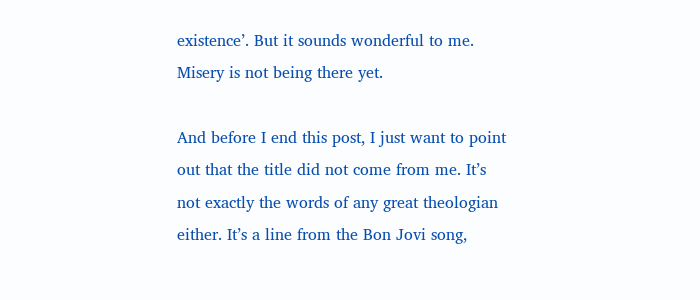existence’. But it sounds wonderful to me. Misery is not being there yet.

And before I end this post, I just want to point out that the title did not come from me. It’s not exactly the words of any great theologian either. It’s a line from the Bon Jovi song,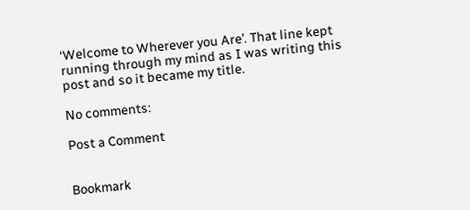‘Welcome to Wherever you Are’. That line kept running through my mind as I was writing this post and so it became my title.

No comments:

Post a Comment


Bookmark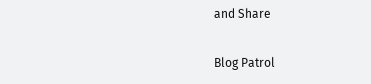and Share

Blog Patrol